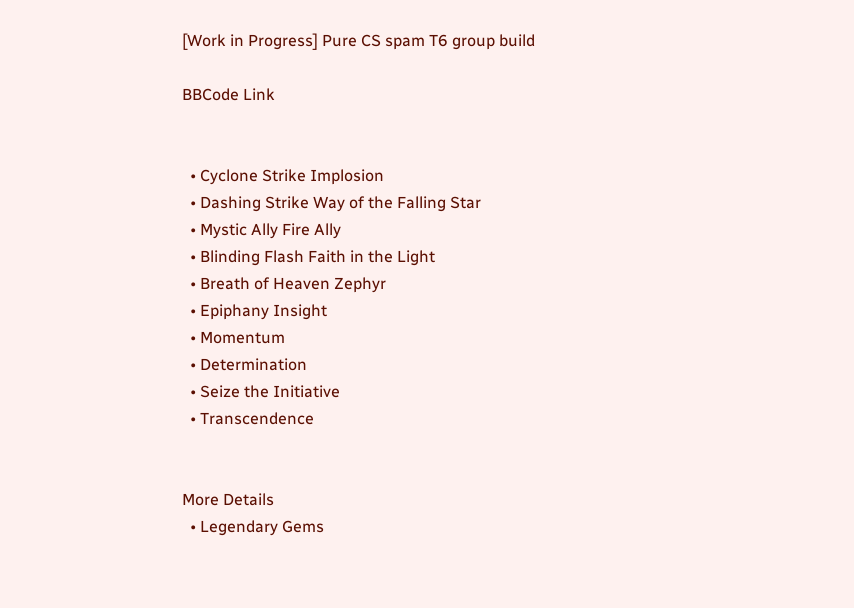[Work in Progress] Pure CS spam T6 group build

BBCode Link


  • Cyclone Strike Implosion
  • Dashing Strike Way of the Falling Star
  • Mystic Ally Fire Ally
  • Blinding Flash Faith in the Light
  • Breath of Heaven Zephyr
  • Epiphany Insight
  • Momentum
  • Determination
  • Seize the Initiative
  • Transcendence


More Details
  • Legendary Gems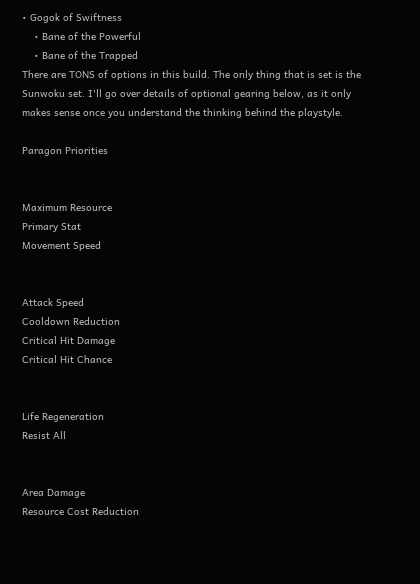• Gogok of Swiftness
    • Bane of the Powerful
    • Bane of the Trapped
There are TONS of options in this build. The only thing that is set is the Sunwoku set. I'll go over details of optional gearing below, as it only makes sense once you understand the thinking behind the playstyle.

Paragon Priorities


Maximum Resource
Primary Stat
Movement Speed


Attack Speed
Cooldown Reduction
Critical Hit Damage
Critical Hit Chance


Life Regeneration
Resist All


Area Damage
Resource Cost Reduction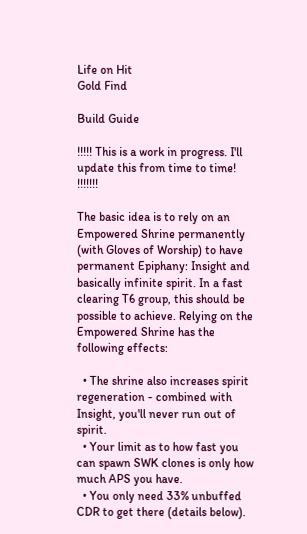Life on Hit
Gold Find

Build Guide

!!!!! This is a work in progress. I'll update this from time to time! !!!!!!!

The basic idea is to rely on an Empowered Shrine permanently (with Gloves of Worship) to have permanent Epiphany: Insight and basically infinite spirit. In a fast clearing T6 group, this should be possible to achieve. Relying on the Empowered Shrine has the following effects:

  • The shrine also increases spirit regeneration - combined with Insight, you'll never run out of spirit.
  • Your limit as to how fast you can spawn SWK clones is only how much APS you have.
  • You only need 33% unbuffed CDR to get there (details below).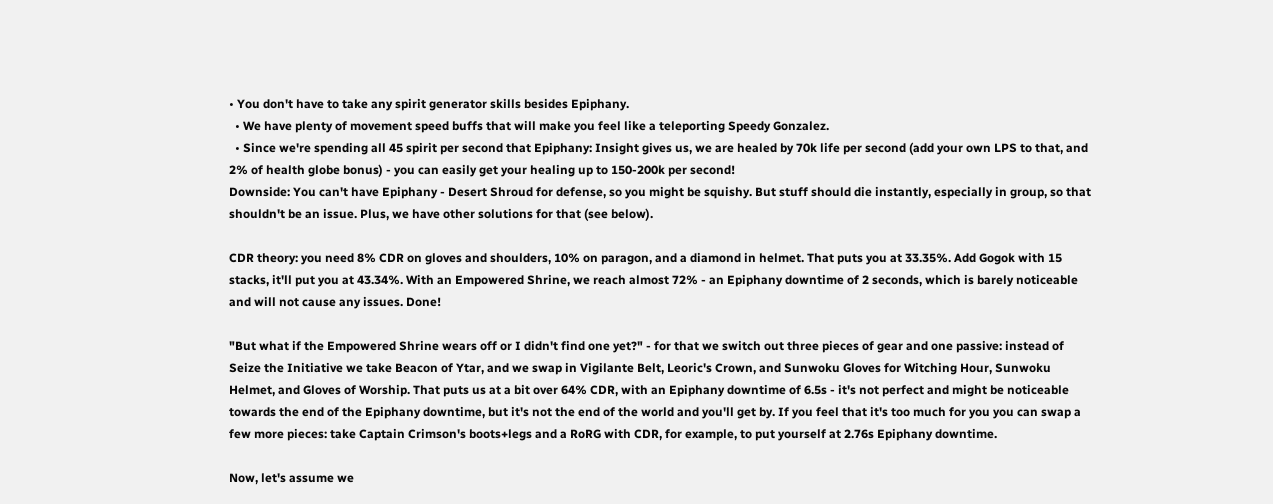• You don't have to take any spirit generator skills besides Epiphany.
  • We have plenty of movement speed buffs that will make you feel like a teleporting Speedy Gonzalez.
  • Since we're spending all 45 spirit per second that Epiphany: Insight gives us, we are healed by 70k life per second (add your own LPS to that, and 2% of health globe bonus) - you can easily get your healing up to 150-200k per second!
Downside: You can't have Epiphany - Desert Shroud for defense, so you might be squishy. But stuff should die instantly, especially in group, so that shouldn't be an issue. Plus, we have other solutions for that (see below).

CDR theory: you need 8% CDR on gloves and shoulders, 10% on paragon, and a diamond in helmet. That puts you at 33.35%. Add Gogok with 15 stacks, it'll put you at 43.34%. With an Empowered Shrine, we reach almost 72% - an Epiphany downtime of 2 seconds, which is barely noticeable and will not cause any issues. Done!

"But what if the Empowered Shrine wears off or I didn't find one yet?" - for that we switch out three pieces of gear and one passive: instead of Seize the Initiative we take Beacon of Ytar, and we swap in Vigilante Belt, Leoric's Crown, and Sunwoku Gloves for Witching Hour, Sunwoku Helmet, and Gloves of Worship. That puts us at a bit over 64% CDR, with an Epiphany downtime of 6.5s - it's not perfect and might be noticeable towards the end of the Epiphany downtime, but it's not the end of the world and you'll get by. If you feel that it's too much for you you can swap a few more pieces: take Captain Crimson's boots+legs and a RoRG with CDR, for example, to put yourself at 2.76s Epiphany downtime.

Now, let's assume we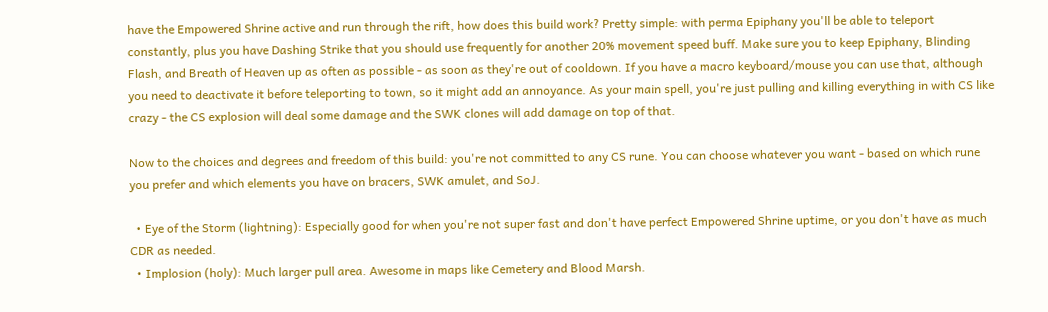have the Empowered Shrine active and run through the rift, how does this build work? Pretty simple: with perma Epiphany you'll be able to teleport constantly, plus you have Dashing Strike that you should use frequently for another 20% movement speed buff. Make sure you to keep Epiphany, Blinding Flash, and Breath of Heaven up as often as possible - as soon as they're out of cooldown. If you have a macro keyboard/mouse you can use that, although you need to deactivate it before teleporting to town, so it might add an annoyance. As your main spell, you're just pulling and killing everything in with CS like crazy - the CS explosion will deal some damage and the SWK clones will add damage on top of that.

Now to the choices and degrees and freedom of this build: you're not committed to any CS rune. You can choose whatever you want - based on which rune you prefer and which elements you have on bracers, SWK amulet, and SoJ.

  • Eye of the Storm (lightning): Especially good for when you're not super fast and don't have perfect Empowered Shrine uptime, or you don't have as much CDR as needed.
  • Implosion (holy): Much larger pull area. Awesome in maps like Cemetery and Blood Marsh.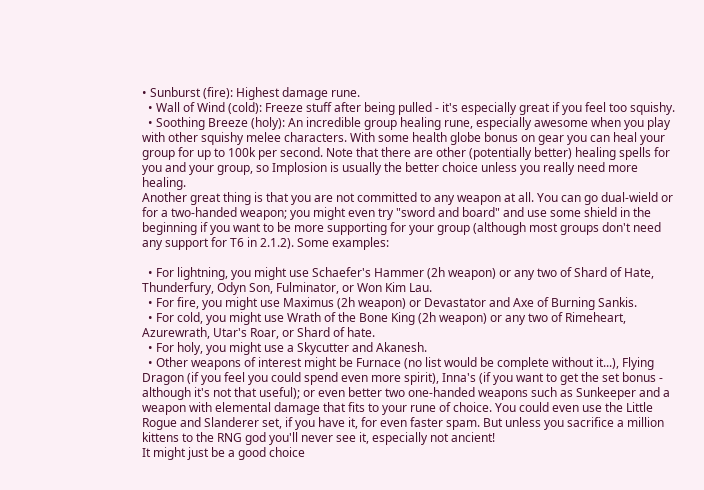• Sunburst (fire): Highest damage rune.
  • Wall of Wind (cold): Freeze stuff after being pulled - it's especially great if you feel too squishy.
  • Soothing Breeze (holy): An incredible group healing rune, especially awesome when you play with other squishy melee characters. With some health globe bonus on gear you can heal your group for up to 100k per second. Note that there are other (potentially better) healing spells for you and your group, so Implosion is usually the better choice unless you really need more healing.
Another great thing is that you are not committed to any weapon at all. You can go dual-wield or for a two-handed weapon; you might even try "sword and board" and use some shield in the beginning if you want to be more supporting for your group (although most groups don't need any support for T6 in 2.1.2). Some examples:

  • For lightning, you might use Schaefer's Hammer (2h weapon) or any two of Shard of Hate, Thunderfury, Odyn Son, Fulminator, or Won Kim Lau.
  • For fire, you might use Maximus (2h weapon) or Devastator and Axe of Burning Sankis.
  • For cold, you might use Wrath of the Bone King (2h weapon) or any two of Rimeheart, Azurewrath, Utar's Roar, or Shard of hate.
  • For holy, you might use a Skycutter and Akanesh.
  • Other weapons of interest might be Furnace (no list would be complete without it...), Flying Dragon (if you feel you could spend even more spirit), Inna's (if you want to get the set bonus - although it's not that useful); or even better two one-handed weapons such as Sunkeeper and a weapon with elemental damage that fits to your rune of choice. You could even use the Little Rogue and Slanderer set, if you have it, for even faster spam. But unless you sacrifice a million kittens to the RNG god you'll never see it, especially not ancient!
It might just be a good choice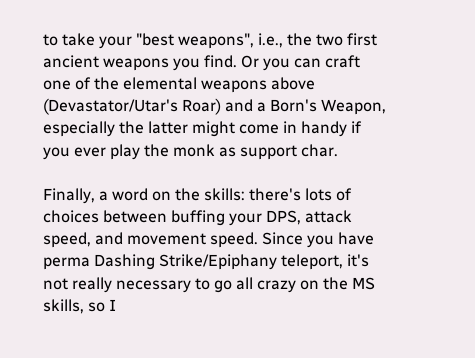to take your "best weapons", i.e., the two first ancient weapons you find. Or you can craft one of the elemental weapons above (Devastator/Utar's Roar) and a Born's Weapon, especially the latter might come in handy if you ever play the monk as support char.

Finally, a word on the skills: there's lots of choices between buffing your DPS, attack speed, and movement speed. Since you have perma Dashing Strike/Epiphany teleport, it's not really necessary to go all crazy on the MS skills, so I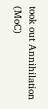took out Annihilation (MoC)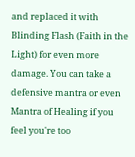and replaced it with Blinding Flash (Faith in the Light) for even more damage. You can take a defensive mantra or even Mantra of Healing if you feel you're too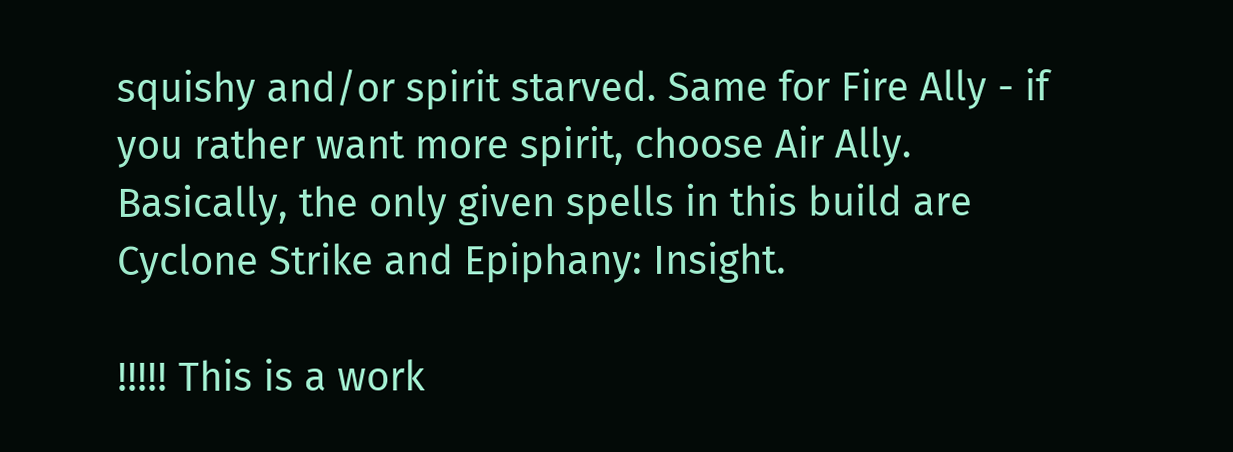squishy and/or spirit starved. Same for Fire Ally - if you rather want more spirit, choose Air Ally. Basically, the only given spells in this build are Cyclone Strike and Epiphany: Insight.

!!!!! This is a work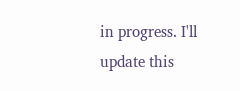in progress. I'll update this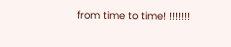from time to time! !!!!!!!